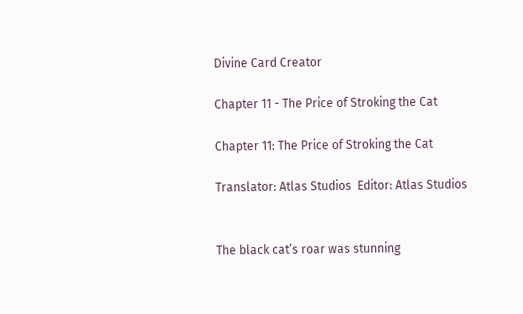Divine Card Creator

Chapter 11 - The Price of Stroking the Cat

Chapter 11: The Price of Stroking the Cat

Translator: Atlas Studios  Editor: Atlas Studios


The black cat’s roar was stunning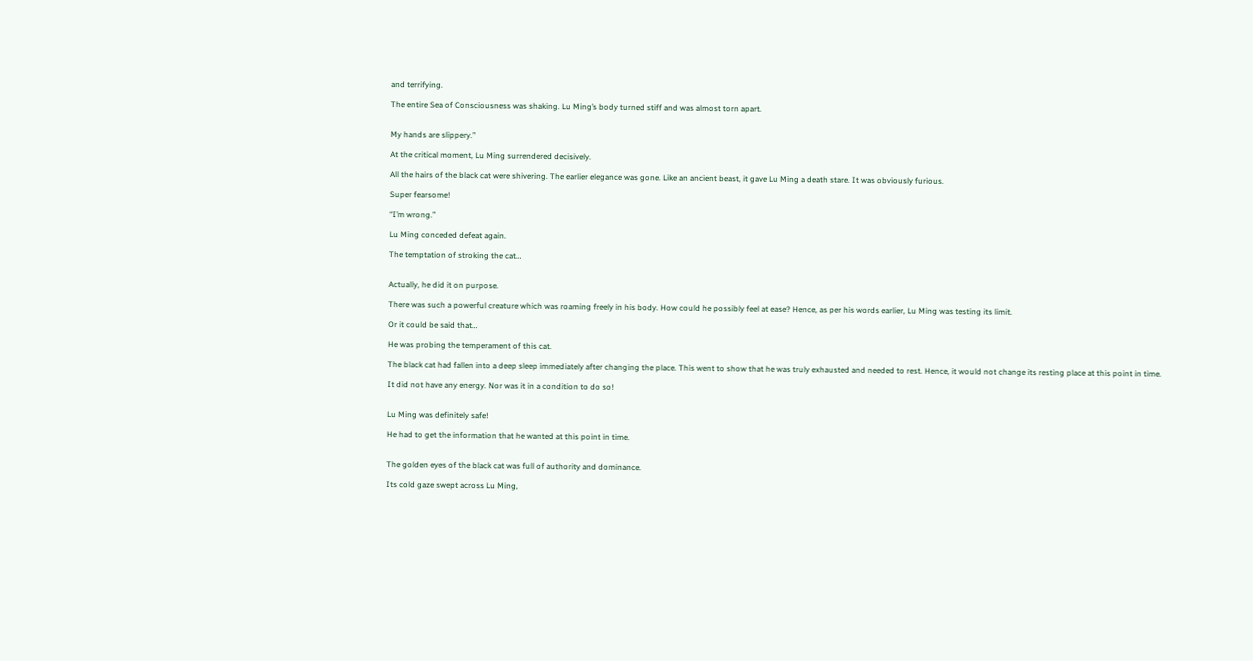and terrifying.

The entire Sea of Consciousness was shaking. Lu Ming’s body turned stiff and was almost torn apart.


My hands are slippery.”

At the critical moment, Lu Ming surrendered decisively.

All the hairs of the black cat were shivering. The earlier elegance was gone. Like an ancient beast, it gave Lu Ming a death stare. It was obviously furious.

Super fearsome!

“I’m wrong.”

Lu Ming conceded defeat again.

The temptation of stroking the cat…


Actually, he did it on purpose.

There was such a powerful creature which was roaming freely in his body. How could he possibly feel at ease? Hence, as per his words earlier, Lu Ming was testing its limit.

Or it could be said that…

He was probing the temperament of this cat.

The black cat had fallen into a deep sleep immediately after changing the place. This went to show that he was truly exhausted and needed to rest. Hence, it would not change its resting place at this point in time.

It did not have any energy. Nor was it in a condition to do so!


Lu Ming was definitely safe!

He had to get the information that he wanted at this point in time.


The golden eyes of the black cat was full of authority and dominance.

Its cold gaze swept across Lu Ming,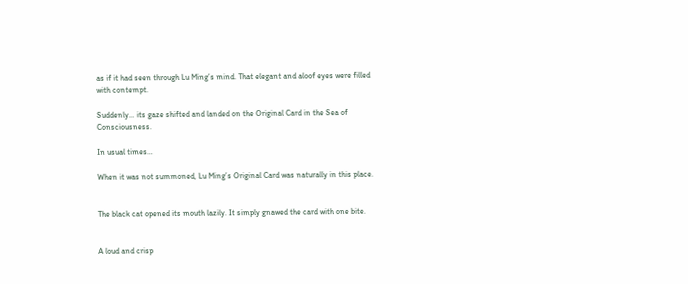as if it had seen through Lu Ming’s mind. That elegant and aloof eyes were filled with contempt.

Suddenly… its gaze shifted and landed on the Original Card in the Sea of Consciousness.

In usual times…

When it was not summoned, Lu Ming’s Original Card was naturally in this place.


The black cat opened its mouth lazily. It simply gnawed the card with one bite.


A loud and crisp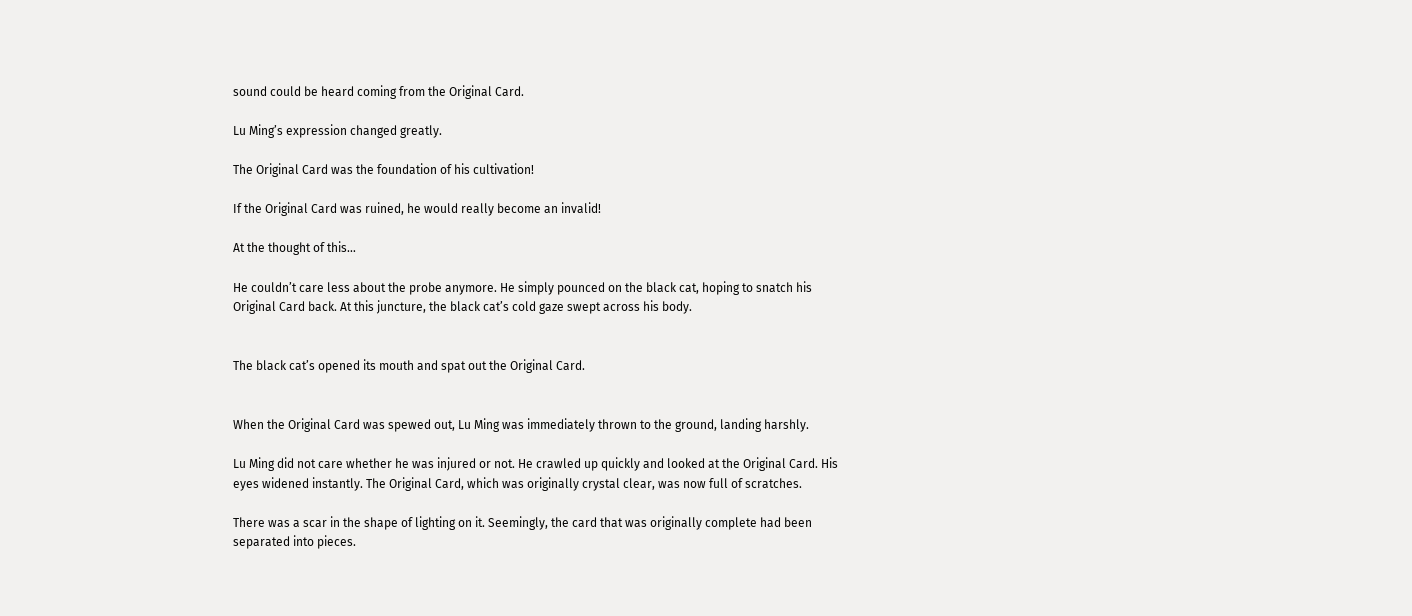sound could be heard coming from the Original Card.

Lu Ming’s expression changed greatly.

The Original Card was the foundation of his cultivation!

If the Original Card was ruined, he would really become an invalid!

At the thought of this…

He couldn’t care less about the probe anymore. He simply pounced on the black cat, hoping to snatch his Original Card back. At this juncture, the black cat’s cold gaze swept across his body.


The black cat’s opened its mouth and spat out the Original Card.


When the Original Card was spewed out, Lu Ming was immediately thrown to the ground, landing harshly.

Lu Ming did not care whether he was injured or not. He crawled up quickly and looked at the Original Card. His eyes widened instantly. The Original Card, which was originally crystal clear, was now full of scratches.

There was a scar in the shape of lighting on it. Seemingly, the card that was originally complete had been separated into pieces.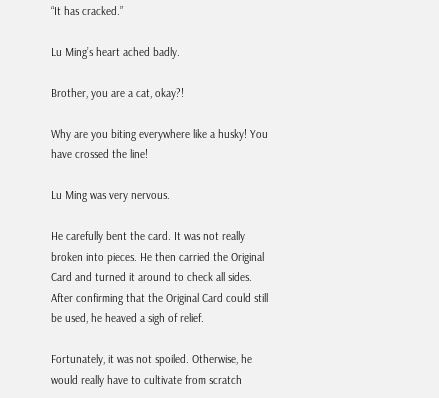“It has cracked.”

Lu Ming’s heart ached badly.

Brother, you are a cat, okay?!

Why are you biting everywhere like a husky! You have crossed the line!

Lu Ming was very nervous.

He carefully bent the card. It was not really broken into pieces. He then carried the Original Card and turned it around to check all sides. After confirming that the Original Card could still be used, he heaved a sigh of relief.

Fortunately, it was not spoiled. Otherwise, he would really have to cultivate from scratch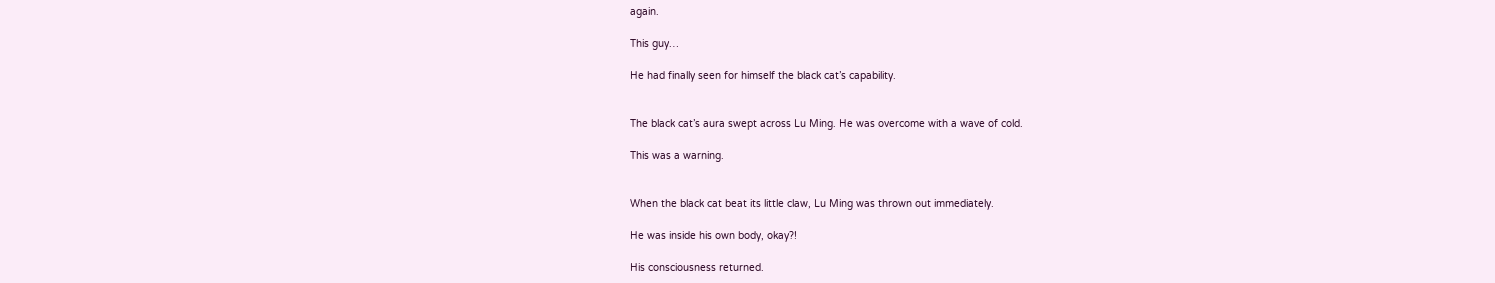again.

This guy…

He had finally seen for himself the black cat’s capability.


The black cat’s aura swept across Lu Ming. He was overcome with a wave of cold.

This was a warning.


When the black cat beat its little claw, Lu Ming was thrown out immediately.

He was inside his own body, okay?!

His consciousness returned.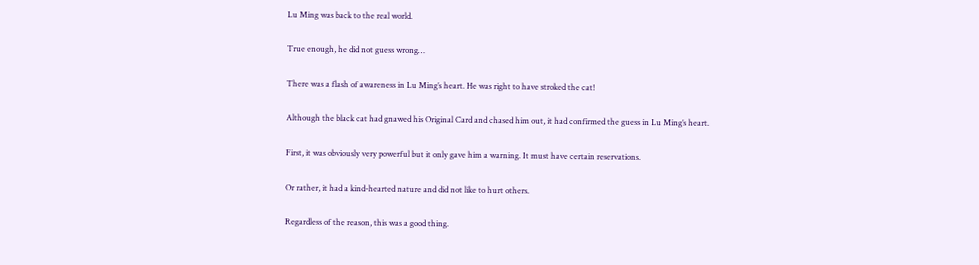Lu Ming was back to the real world.

True enough, he did not guess wrong…

There was a flash of awareness in Lu Ming’s heart. He was right to have stroked the cat!

Although the black cat had gnawed his Original Card and chased him out, it had confirmed the guess in Lu Ming’s heart.

First, it was obviously very powerful but it only gave him a warning. It must have certain reservations.

Or rather, it had a kind-hearted nature and did not like to hurt others.

Regardless of the reason, this was a good thing.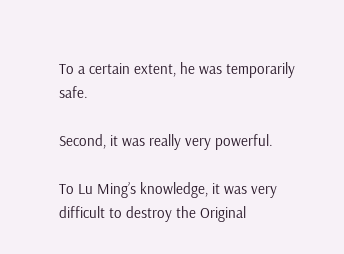To a certain extent, he was temporarily safe.

Second, it was really very powerful.

To Lu Ming’s knowledge, it was very difficult to destroy the Original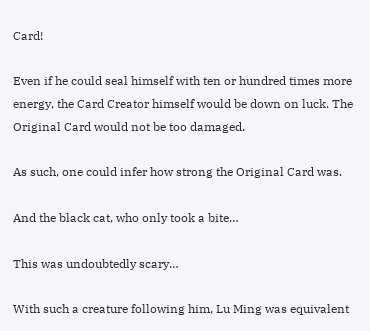Card!

Even if he could seal himself with ten or hundred times more energy, the Card Creator himself would be down on luck. The Original Card would not be too damaged.

As such, one could infer how strong the Original Card was.

And the black cat, who only took a bite…

This was undoubtedly scary…

With such a creature following him, Lu Ming was equivalent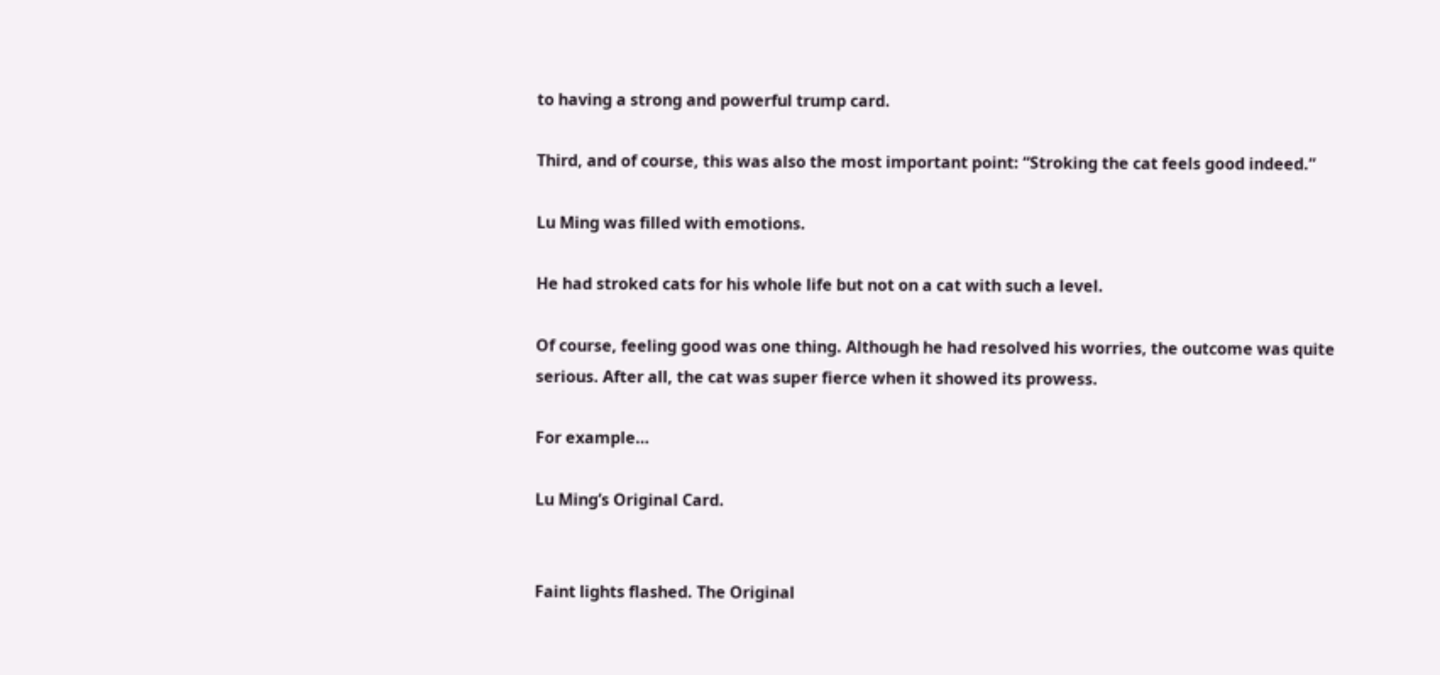to having a strong and powerful trump card.

Third, and of course, this was also the most important point: “Stroking the cat feels good indeed.”

Lu Ming was filled with emotions.

He had stroked cats for his whole life but not on a cat with such a level.

Of course, feeling good was one thing. Although he had resolved his worries, the outcome was quite serious. After all, the cat was super fierce when it showed its prowess.

For example…

Lu Ming’s Original Card.


Faint lights flashed. The Original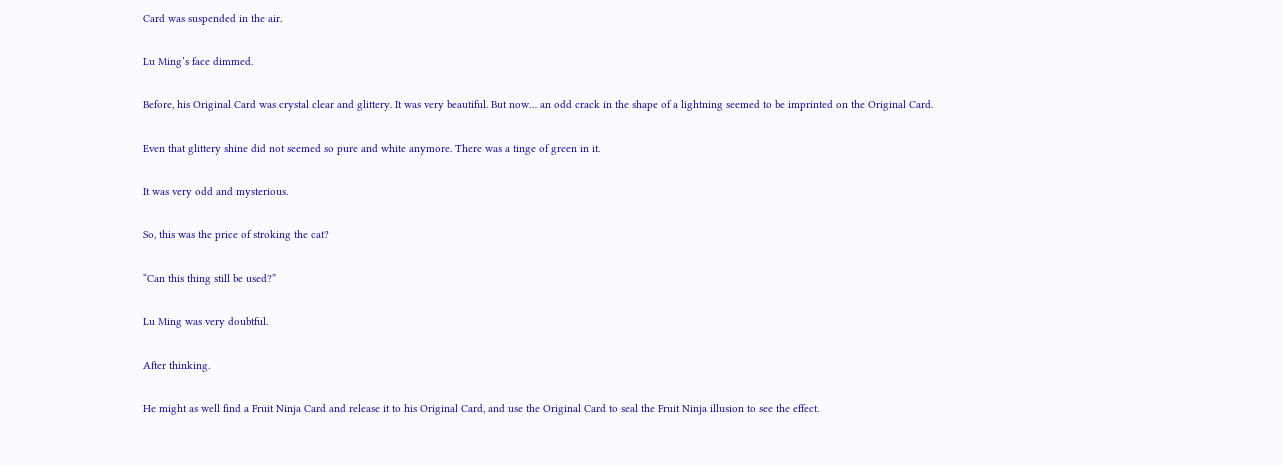Card was suspended in the air.

Lu Ming’s face dimmed.

Before, his Original Card was crystal clear and glittery. It was very beautiful. But now… an odd crack in the shape of a lightning seemed to be imprinted on the Original Card.

Even that glittery shine did not seemed so pure and white anymore. There was a tinge of green in it.

It was very odd and mysterious.

So, this was the price of stroking the cat?

“Can this thing still be used?”

Lu Ming was very doubtful.

After thinking.

He might as well find a Fruit Ninja Card and release it to his Original Card, and use the Original Card to seal the Fruit Ninja illusion to see the effect.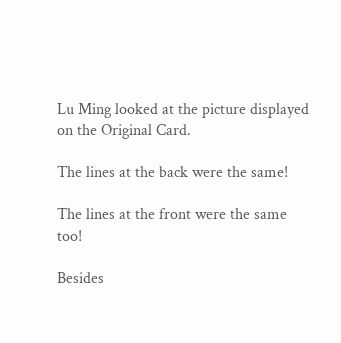Lu Ming looked at the picture displayed on the Original Card.

The lines at the back were the same!

The lines at the front were the same too!

Besides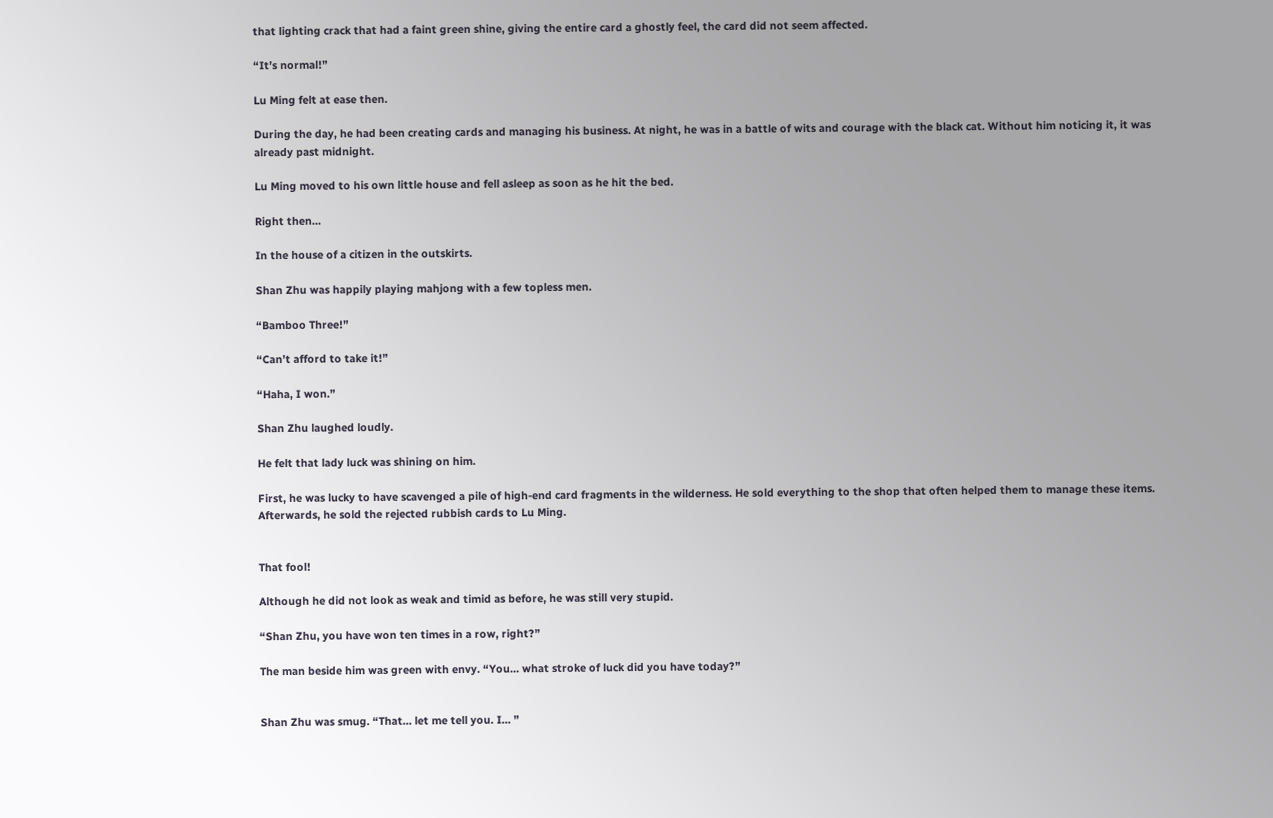that lighting crack that had a faint green shine, giving the entire card a ghostly feel, the card did not seem affected.

“It’s normal!”

Lu Ming felt at ease then.

During the day, he had been creating cards and managing his business. At night, he was in a battle of wits and courage with the black cat. Without him noticing it, it was already past midnight.

Lu Ming moved to his own little house and fell asleep as soon as he hit the bed.

Right then…

In the house of a citizen in the outskirts.

Shan Zhu was happily playing mahjong with a few topless men.

“Bamboo Three!”

“Can’t afford to take it!”

“Haha, I won.”

Shan Zhu laughed loudly.

He felt that lady luck was shining on him.

First, he was lucky to have scavenged a pile of high-end card fragments in the wilderness. He sold everything to the shop that often helped them to manage these items. Afterwards, he sold the rejected rubbish cards to Lu Ming.


That fool!

Although he did not look as weak and timid as before, he was still very stupid.

“Shan Zhu, you have won ten times in a row, right?”

The man beside him was green with envy. “You… what stroke of luck did you have today?”


Shan Zhu was smug. “That… let me tell you. I… ”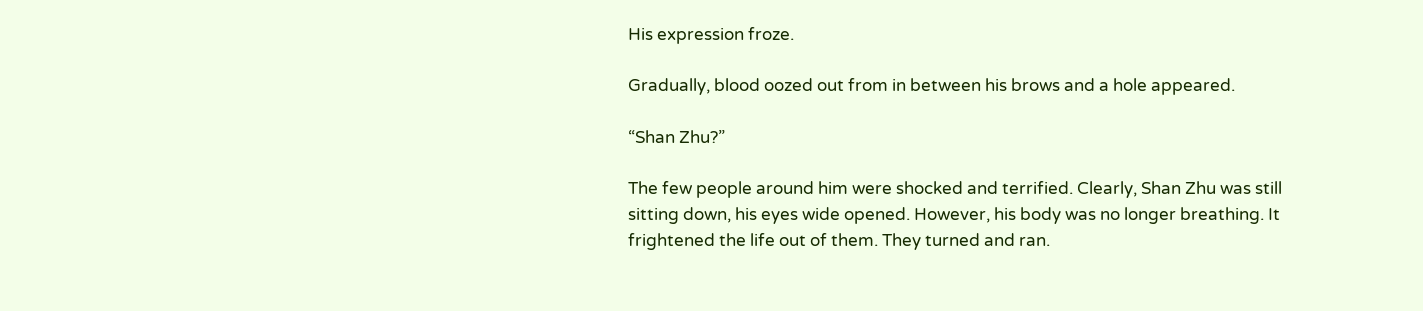His expression froze.

Gradually, blood oozed out from in between his brows and a hole appeared.

“Shan Zhu?”

The few people around him were shocked and terrified. Clearly, Shan Zhu was still sitting down, his eyes wide opened. However, his body was no longer breathing. It frightened the life out of them. They turned and ran.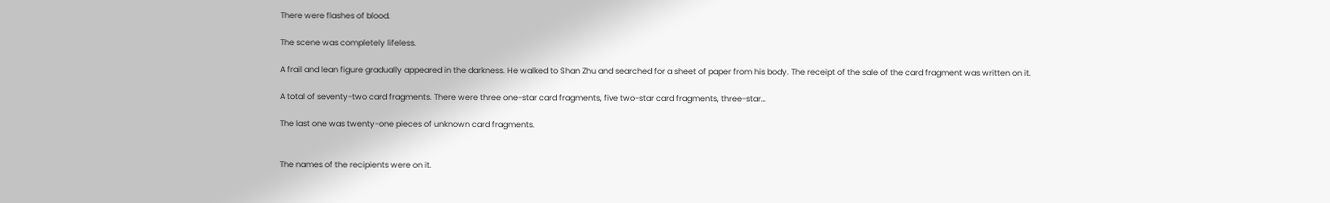There were flashes of blood.

The scene was completely lifeless.

A frail and lean figure gradually appeared in the darkness. He walked to Shan Zhu and searched for a sheet of paper from his body. The receipt of the sale of the card fragment was written on it.

A total of seventy-two card fragments. There were three one-star card fragments, five two-star card fragments, three-star…

The last one was twenty-one pieces of unknown card fragments.


The names of the recipients were on it.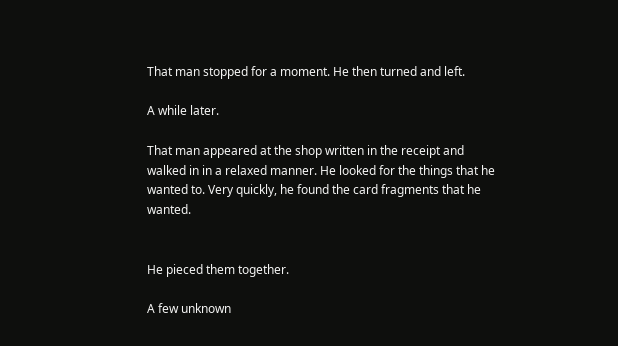That man stopped for a moment. He then turned and left.

A while later.

That man appeared at the shop written in the receipt and walked in in a relaxed manner. He looked for the things that he wanted to. Very quickly, he found the card fragments that he wanted.


He pieced them together.

A few unknown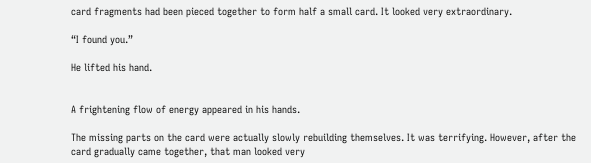card fragments had been pieced together to form half a small card. It looked very extraordinary.

“I found you.”

He lifted his hand.


A frightening flow of energy appeared in his hands.

The missing parts on the card were actually slowly rebuilding themselves. It was terrifying. However, after the card gradually came together, that man looked very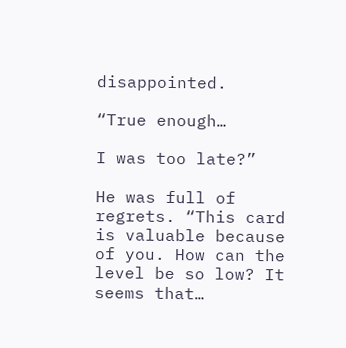disappointed.

“True enough…

I was too late?”

He was full of regrets. “This card is valuable because of you. How can the level be so low? It seems that…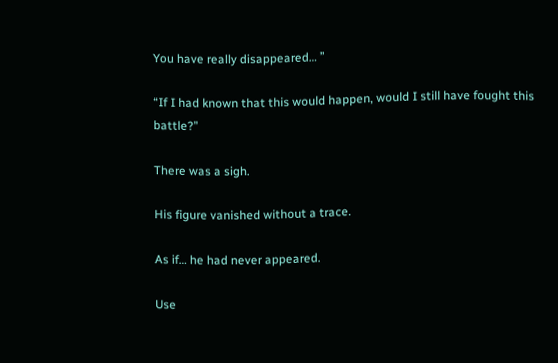You have really disappeared… ”

“If I had known that this would happen, would I still have fought this battle?”

There was a sigh.

His figure vanished without a trace.

As if… he had never appeared.

Use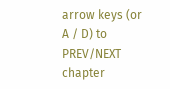arrow keys (or A / D) to PREV/NEXT chapter